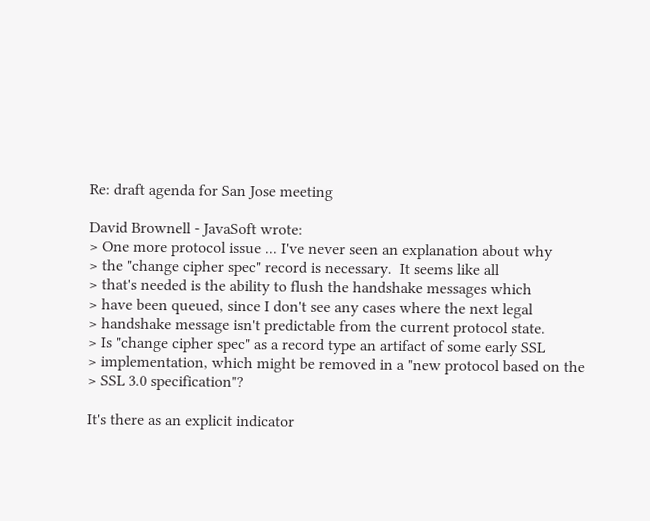Re: draft agenda for San Jose meeting

David Brownell - JavaSoft wrote:
> One more protocol issue ... I've never seen an explanation about why
> the "change cipher spec" record is necessary.  It seems like all
> that's needed is the ability to flush the handshake messages which
> have been queued, since I don't see any cases where the next legal
> handshake message isn't predictable from the current protocol state.
> Is "change cipher spec" as a record type an artifact of some early SSL
> implementation, which might be removed in a "new protocol based on the
> SSL 3.0 specification"?

It's there as an explicit indicator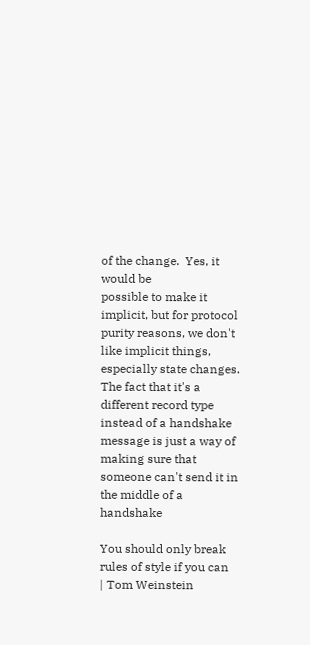of the change.  Yes, it would be
possible to make it implicit, but for protocol purity reasons, we don't
like implicit things, especially state changes.  The fact that it's a
different record type instead of a handshake message is just a way of
making sure that someone can't send it in the middle of a handshake

You should only break rules of style if you can    | Tom Weinstein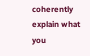coherently explain what you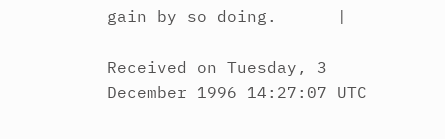gain by so doing.      |

Received on Tuesday, 3 December 1996 14:27:07 UTC